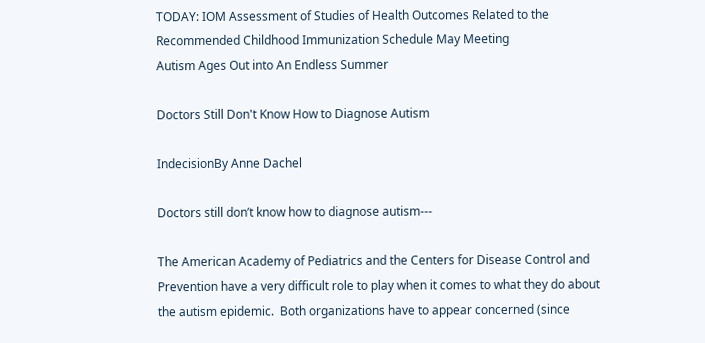TODAY: IOM Assessment of Studies of Health Outcomes Related to the Recommended Childhood Immunization Schedule May Meeting
Autism Ages Out into An Endless Summer

Doctors Still Don't Know How to Diagnose Autism

IndecisionBy Anne Dachel

Doctors still don’t know how to diagnose autism---

The American Academy of Pediatrics and the Centers for Disease Control and Prevention have a very difficult role to play when it comes to what they do about the autism epidemic.  Both organizations have to appear concerned (since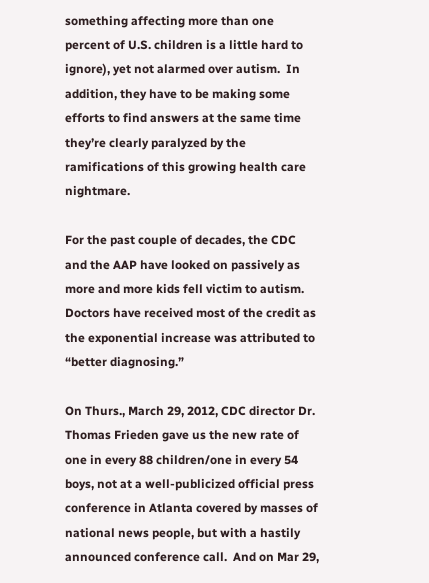something affecting more than one percent of U.S. children is a little hard to ignore), yet not alarmed over autism.  In addition, they have to be making some efforts to find answers at the same time they’re clearly paralyzed by the ramifications of this growing health care nightmare.

For the past couple of decades, the CDC and the AAP have looked on passively as more and more kids fell victim to autism.  Doctors have received most of the credit as the exponential increase was attributed to “better diagnosing.”

On Thurs., March 29, 2012, CDC director Dr. Thomas Frieden gave us the new rate of one in every 88 children/one in every 54 boys, not at a well-publicized official press conference in Atlanta covered by masses of national news people, but with a hastily announced conference call.  And on Mar 29,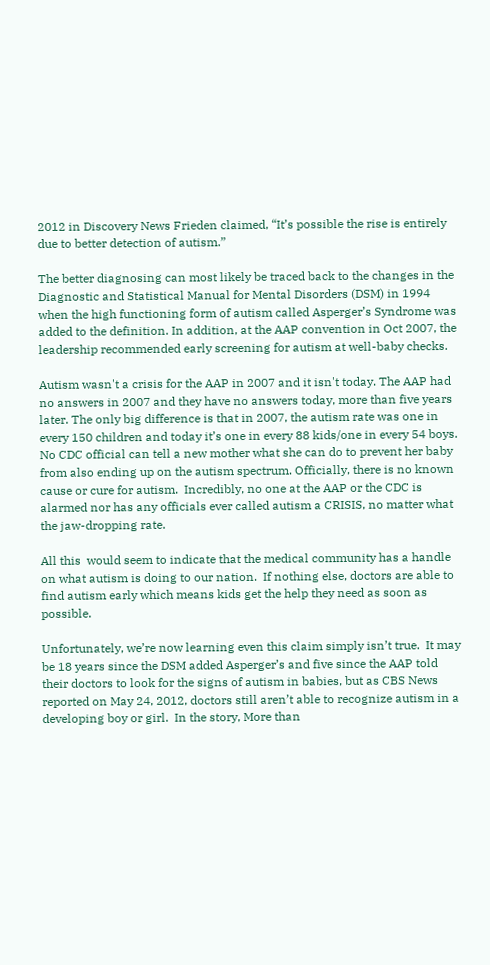2012 in Discovery News Frieden claimed, “It’s possible the rise is entirely due to better detection of autism.”

The better diagnosing can most likely be traced back to the changes in the Diagnostic and Statistical Manual for Mental Disorders (DSM) in 1994 when the high functioning form of autism called Asperger’s Syndrome was added to the definition. In addition, at the AAP convention in Oct 2007, the leadership recommended early screening for autism at well-baby checks.

Autism wasn't a crisis for the AAP in 2007 and it isn't today. The AAP had no answers in 2007 and they have no answers today, more than five years later. The only big difference is that in 2007, the autism rate was one in every 150 children and today it’s one in every 88 kids/one in every 54 boys.  No CDC official can tell a new mother what she can do to prevent her baby from also ending up on the autism spectrum. Officially, there is no known cause or cure for autism.  Incredibly, no one at the AAP or the CDC is alarmed nor has any officials ever called autism a CRISIS, no matter what the jaw-dropping rate.

All this  would seem to indicate that the medical community has a handle on what autism is doing to our nation.  If nothing else, doctors are able to find autism early which means kids get the help they need as soon as possible.

Unfortunately, we’re now learning even this claim simply isn’t true.  It may be 18 years since the DSM added Asperger’s and five since the AAP told their doctors to look for the signs of autism in babies, but as CBS News reported on May 24, 2012, doctors still aren’t able to recognize autism in a developing boy or girl.  In the story, More than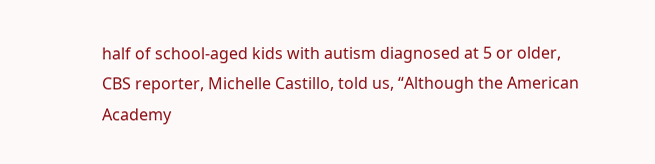half of school-aged kids with autism diagnosed at 5 or older, CBS reporter, Michelle Castillo, told us, “Although the American Academy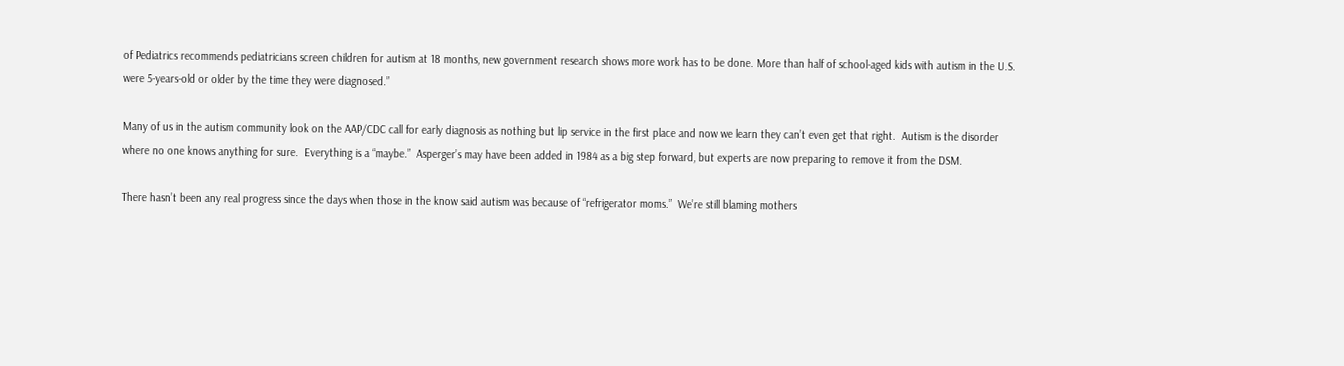of Pediatrics recommends pediatricians screen children for autism at 18 months, new government research shows more work has to be done. More than half of school-aged kids with autism in the U.S. were 5-years-old or older by the time they were diagnosed.”

Many of us in the autism community look on the AAP/CDC call for early diagnosis as nothing but lip service in the first place and now we learn they can’t even get that right.  Autism is the disorder where no one knows anything for sure.  Everything is a “maybe.”  Asperger’s may have been added in 1984 as a big step forward, but experts are now preparing to remove it from the DSM.

There hasn’t been any real progress since the days when those in the know said autism was because of “refrigerator moms.”  We’re still blaming mothers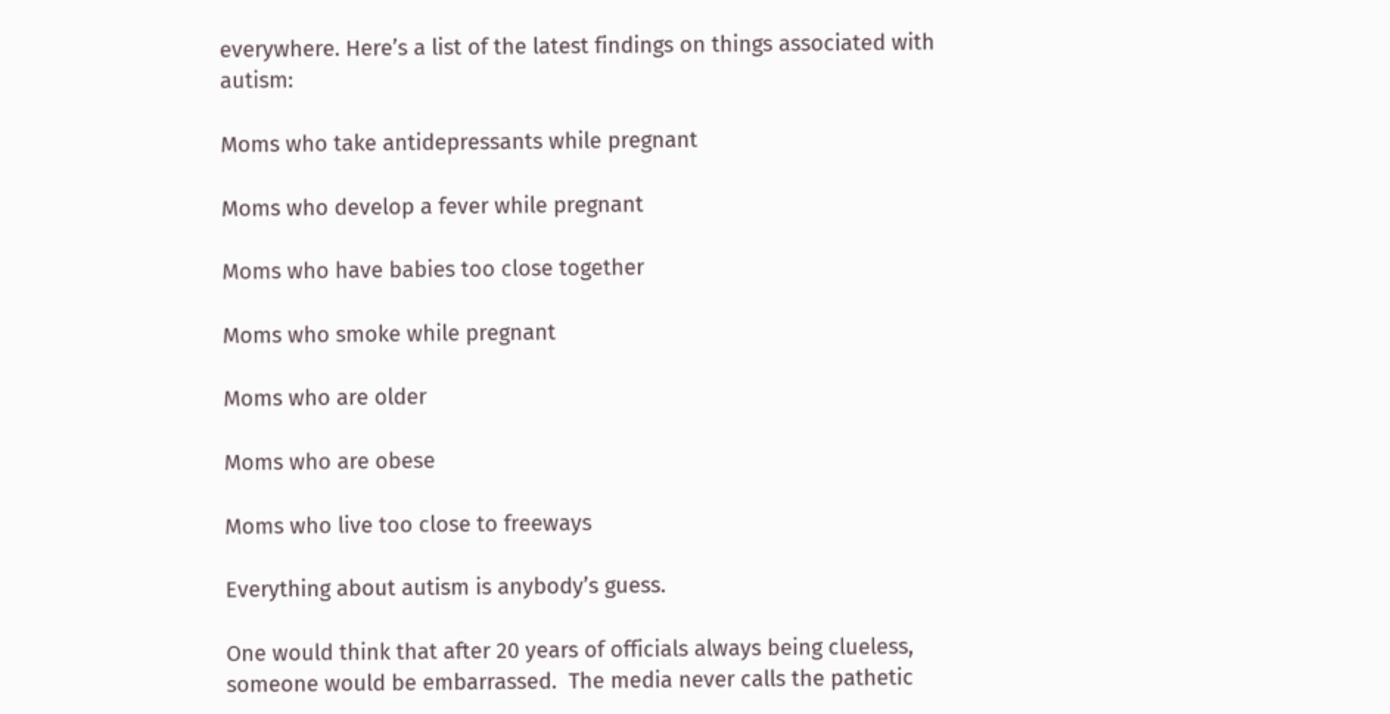everywhere. Here’s a list of the latest findings on things associated with autism:

Moms who take antidepressants while pregnant

Moms who develop a fever while pregnant

Moms who have babies too close together

Moms who smoke while pregnant

Moms who are older

Moms who are obese

Moms who live too close to freeways

Everything about autism is anybody’s guess.

One would think that after 20 years of officials always being clueless, someone would be embarrassed.  The media never calls the pathetic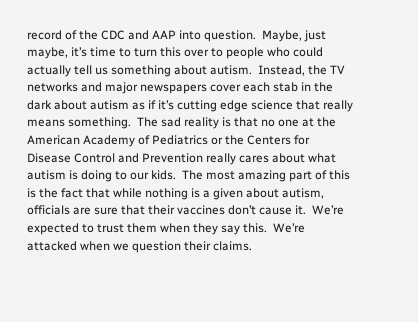record of the CDC and AAP into question.  Maybe, just maybe, it’s time to turn this over to people who could actually tell us something about autism.  Instead, the TV networks and major newspapers cover each stab in the dark about autism as if it’s cutting edge science that really means something.  The sad reality is that no one at the American Academy of Pediatrics or the Centers for Disease Control and Prevention really cares about what autism is doing to our kids.  The most amazing part of this is the fact that while nothing is a given about autism, officials are sure that their vaccines don’t cause it.  We’re expected to trust them when they say this.  We’re attacked when we question their claims.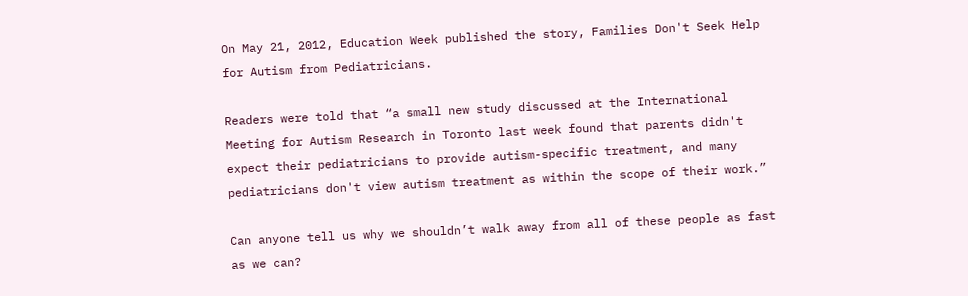On May 21, 2012, Education Week published the story, Families Don't Seek Help for Autism from Pediatricians.

Readers were told that “a small new study discussed at the International Meeting for Autism Research in Toronto last week found that parents didn't expect their pediatricians to provide autism-specific treatment, and many pediatricians don't view autism treatment as within the scope of their work.”

Can anyone tell us why we shouldn’t walk away from all of these people as fast as we can?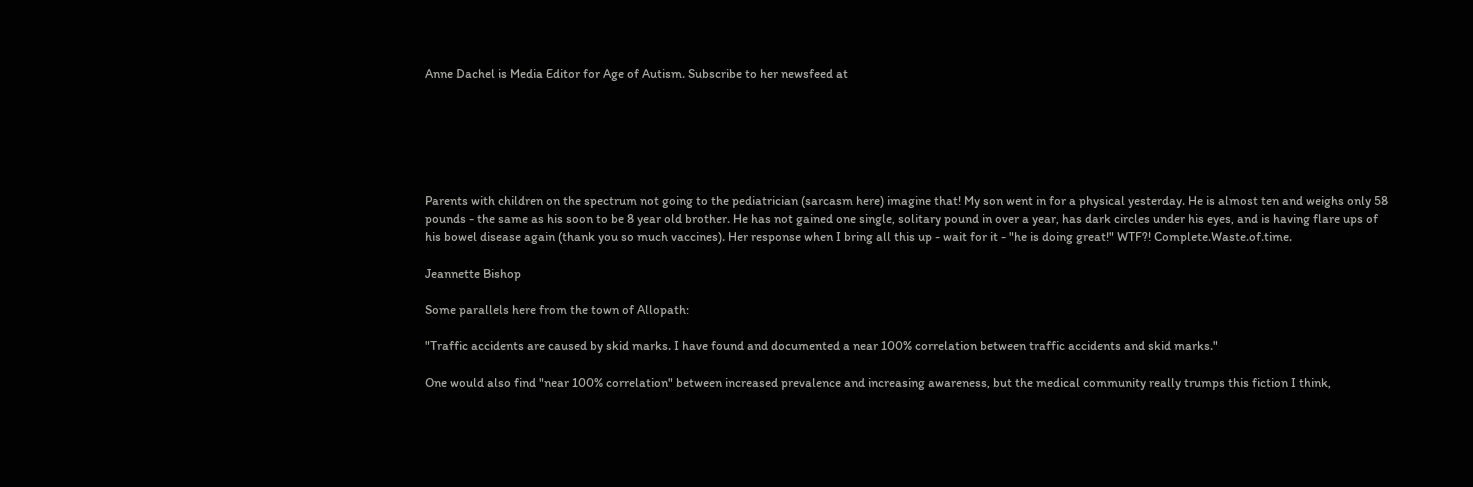Anne Dachel is Media Editor for Age of Autism. Subscribe to her newsfeed at






Parents with children on the spectrum not going to the pediatrician (sarcasm here) imagine that! My son went in for a physical yesterday. He is almost ten and weighs only 58 pounds - the same as his soon to be 8 year old brother. He has not gained one single, solitary pound in over a year, has dark circles under his eyes, and is having flare ups of his bowel disease again (thank you so much vaccines). Her response when I bring all this up - wait for it - "he is doing great!" WTF?! Complete.Waste.of.time.

Jeannette Bishop

Some parallels here from the town of Allopath:

"Traffic accidents are caused by skid marks. I have found and documented a near 100% correlation between traffic accidents and skid marks."

One would also find "near 100% correlation" between increased prevalence and increasing awareness, but the medical community really trumps this fiction I think,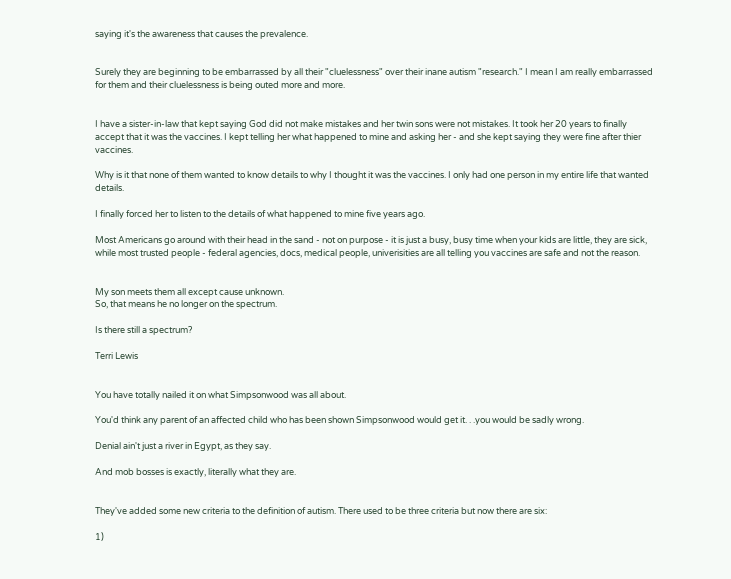saying it's the awareness that causes the prevalence.


Surely they are beginning to be embarrassed by all their "cluelessness" over their inane autism "research." I mean I am really embarrassed for them and their cluelessness is being outed more and more.


I have a sister-in-law that kept saying God did not make mistakes and her twin sons were not mistakes. It took her 20 years to finally accept that it was the vaccines. I kept telling her what happened to mine and asking her - and she kept saying they were fine after thier vaccines.

Why is it that none of them wanted to know details to why I thought it was the vaccines. I only had one person in my entire life that wanted details.

I finally forced her to listen to the details of what happened to mine five years ago.

Most Americans go around with their head in the sand - not on purpose - it is just a busy, busy time when your kids are little, they are sick, while most trusted people - federal agencies, docs, medical people, univerisities are all telling you vaccines are safe and not the reason.


My son meets them all except cause unknown.
So, that means he no longer on the spectrum.

Is there still a spectrum?

Terri Lewis


You have totally nailed it on what Simpsonwood was all about.

You'd think any parent of an affected child who has been shown Simpsonwood would get it. . .you would be sadly wrong.

Denial ain't just a river in Egypt, as they say.

And mob bosses is exactly, literally what they are.


They've added some new criteria to the definition of autism. There used to be three criteria but now there are six:

1)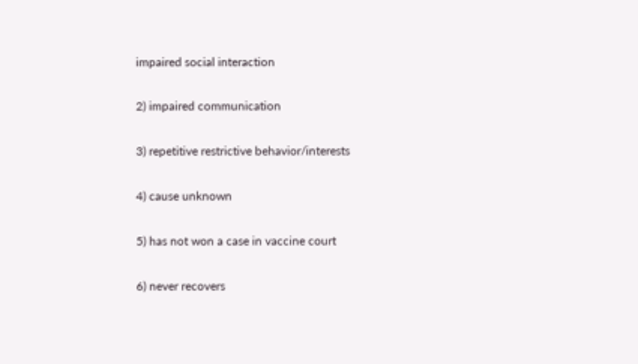impaired social interaction

2) impaired communication

3) repetitive restrictive behavior/interests

4) cause unknown

5) has not won a case in vaccine court

6) never recovers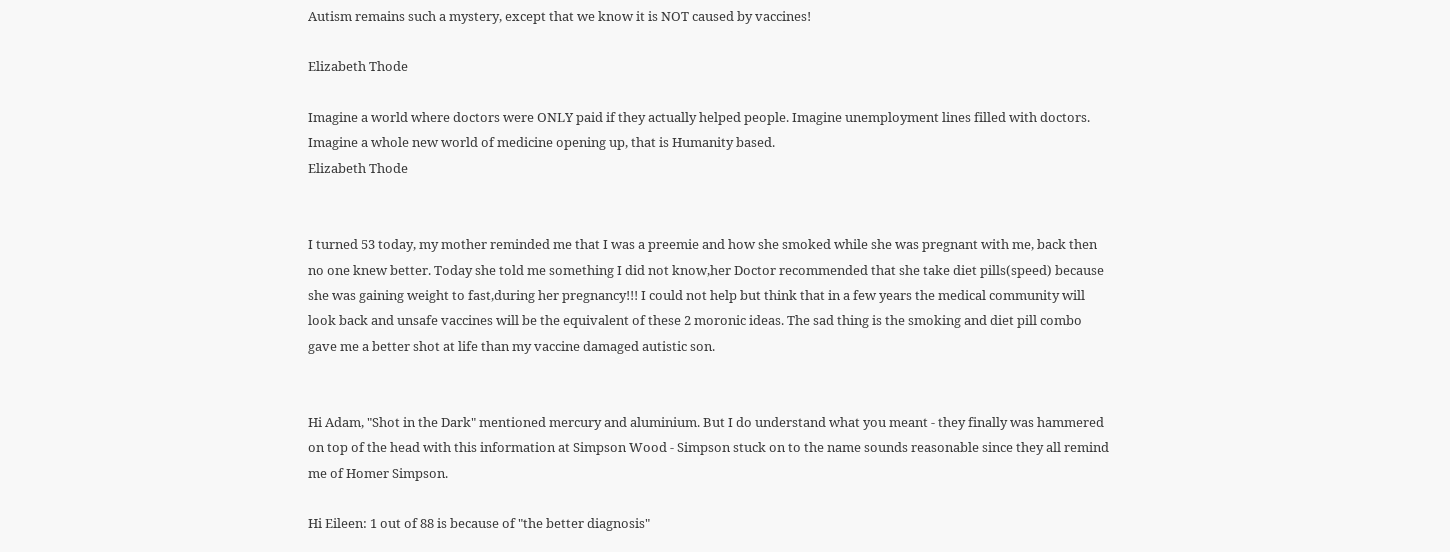Autism remains such a mystery, except that we know it is NOT caused by vaccines!

Elizabeth Thode

Imagine a world where doctors were ONLY paid if they actually helped people. Imagine unemployment lines filled with doctors. Imagine a whole new world of medicine opening up, that is Humanity based.
Elizabeth Thode


I turned 53 today, my mother reminded me that I was a preemie and how she smoked while she was pregnant with me, back then no one knew better. Today she told me something I did not know,her Doctor recommended that she take diet pills(speed) because she was gaining weight to fast,during her pregnancy!!! I could not help but think that in a few years the medical community will look back and unsafe vaccines will be the equivalent of these 2 moronic ideas. The sad thing is the smoking and diet pill combo gave me a better shot at life than my vaccine damaged autistic son.


Hi Adam, "Shot in the Dark" mentioned mercury and aluminium. But I do understand what you meant - they finally was hammered on top of the head with this information at Simpson Wood - Simpson stuck on to the name sounds reasonable since they all remind me of Homer Simpson.

Hi Eileen: 1 out of 88 is because of "the better diagnosis"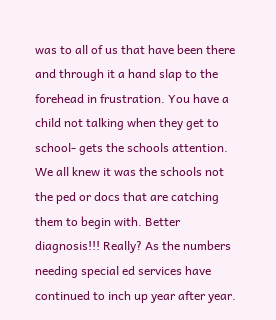was to all of us that have been there and through it a hand slap to the forehead in frustration. You have a child not talking when they get to school- gets the schools attention.
We all knew it was the schools not the ped or docs that are catching them to begin with. Better diagnosis!!! Really? As the numbers needing special ed services have continued to inch up year after year.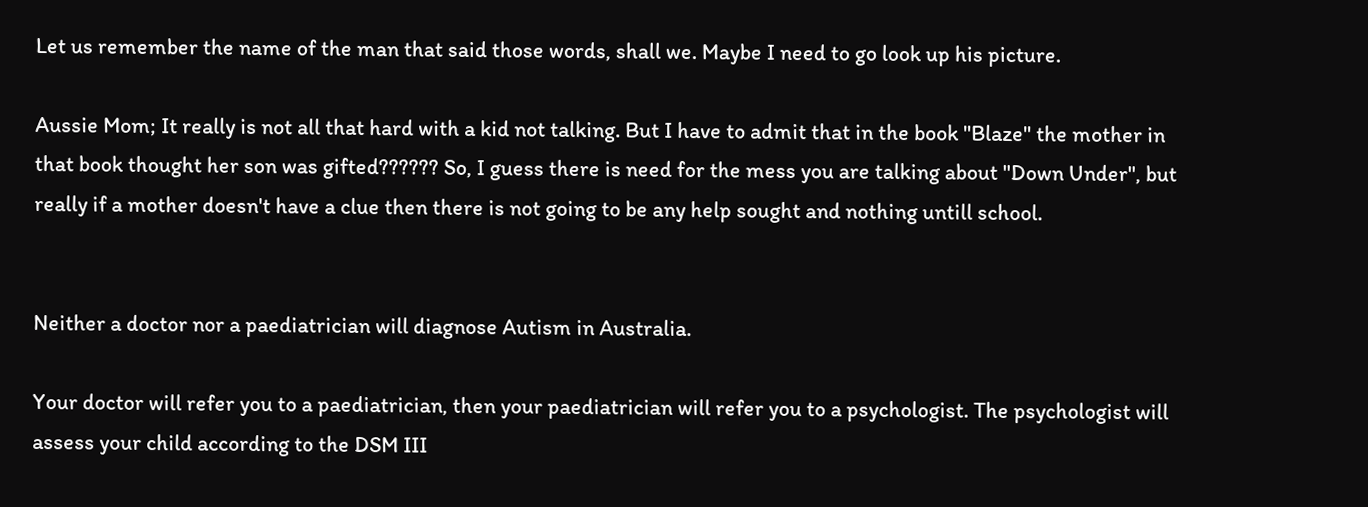Let us remember the name of the man that said those words, shall we. Maybe I need to go look up his picture.

Aussie Mom; It really is not all that hard with a kid not talking. But I have to admit that in the book "Blaze" the mother in that book thought her son was gifted?????? So, I guess there is need for the mess you are talking about "Down Under", but really if a mother doesn't have a clue then there is not going to be any help sought and nothing untill school.


Neither a doctor nor a paediatrician will diagnose Autism in Australia.

Your doctor will refer you to a paediatrician, then your paediatrician will refer you to a psychologist. The psychologist will assess your child according to the DSM III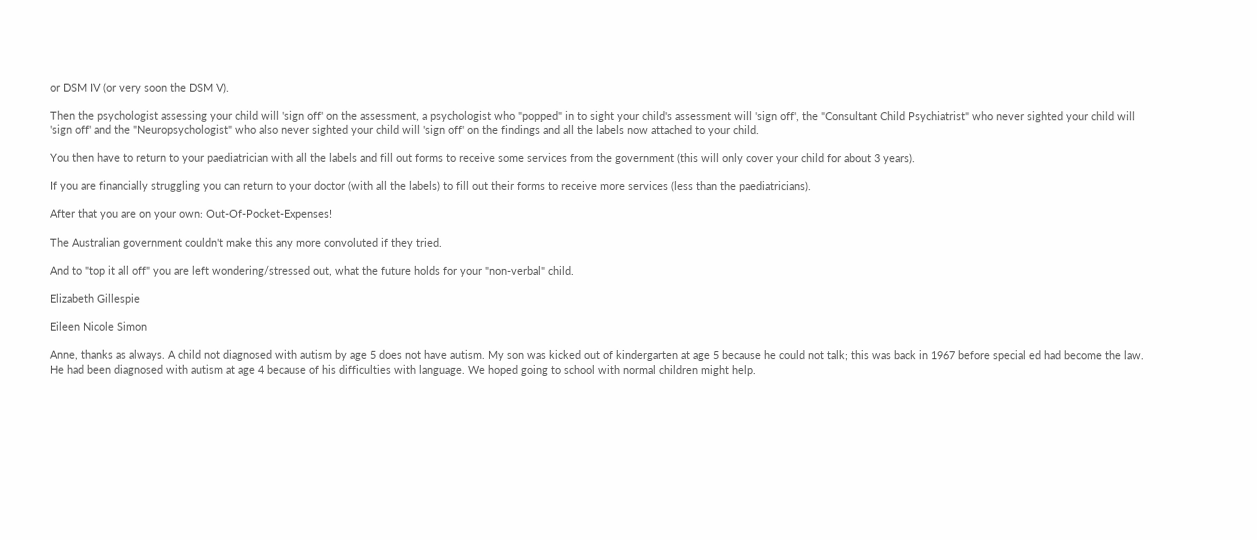or DSM IV (or very soon the DSM V).

Then the psychologist assessing your child will 'sign off' on the assessment, a psychologist who "popped" in to sight your child's assessment will 'sign off', the "Consultant Child Psychiatrist" who never sighted your child will 'sign off' and the "Neuropsychologist" who also never sighted your child will 'sign off' on the findings and all the labels now attached to your child.

You then have to return to your paediatrician with all the labels and fill out forms to receive some services from the government (this will only cover your child for about 3 years).

If you are financially struggling you can return to your doctor (with all the labels) to fill out their forms to receive more services (less than the paediatricians).

After that you are on your own: Out-Of-Pocket-Expenses!

The Australian government couldn't make this any more convoluted if they tried.

And to "top it all off" you are left wondering/stressed out, what the future holds for your "non-verbal" child.

Elizabeth Gillespie

Eileen Nicole Simon

Anne, thanks as always. A child not diagnosed with autism by age 5 does not have autism. My son was kicked out of kindergarten at age 5 because he could not talk; this was back in 1967 before special ed had become the law. He had been diagnosed with autism at age 4 because of his difficulties with language. We hoped going to school with normal children might help.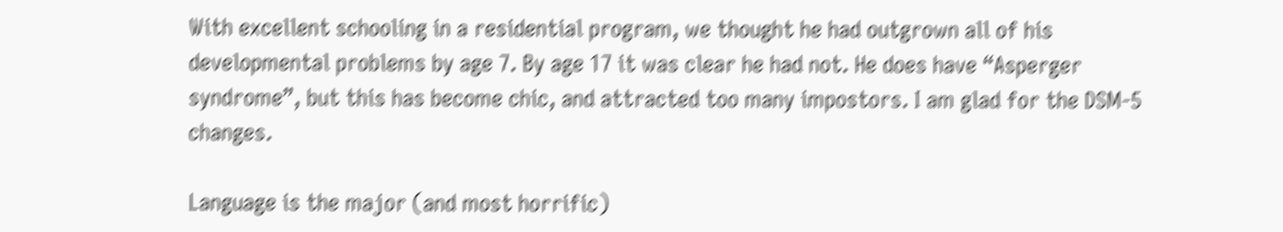With excellent schooling in a residential program, we thought he had outgrown all of his developmental problems by age 7. By age 17 it was clear he had not. He does have “Asperger syndrome”, but this has become chic, and attracted too many impostors. I am glad for the DSM-5 changes.

Language is the major (and most horrific)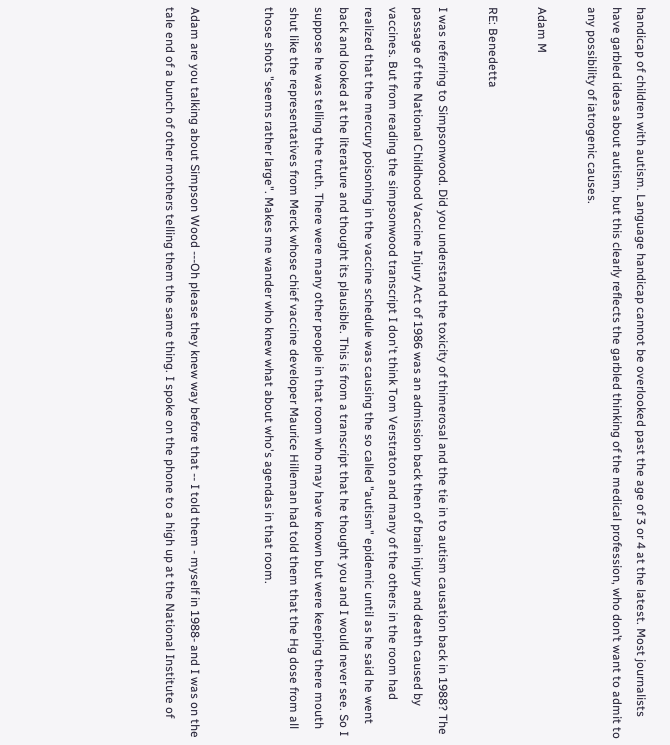handicap of children with autism. Language handicap cannot be overlooked past the age of 3 or 4 at the latest. Most journalists have garbled ideas about autism, but this clearly reflects the garbled thinking of the medical profession, who don’t want to admit to any possibility of iatrogenic causes.

Adam M

RE: Benedetta

I was referring to Simpsonwood. Did you understand the toxicity of thimerosal and the tie in to autism causation back in 1988? The passage of the National Childhood Vaccine Injury Act of 1986 was an admission back then of brain injury and death caused by vaccines. But from reading the simpsonwood transcript I don't think Tom Verstraton and many of the others in the room had realized that the mercury poisoning in the vaccine schedule was causing the so called "autism" epidemic until as he said he went back and looked at the literature and thought its plausible. This is from a transcript that he thought you and I would never see. So I suppose he was telling the truth. There were many other people in that room who may have known but were keeping there mouth shut like the representatives from Merck whose chief vaccine developer Maurice Hilleman had told them that the Hg dose from all those shots "seems rather large". Makes me wander who knew what about who's agendas in that room.


Adam are you talking about Simpson Wood ---Oh please they knew way before that -- I told them - myself in 1988- and I was on the tale end of a bunch of other mothers telling them the same thing. I spoke on the phone to a high up at the National Institute of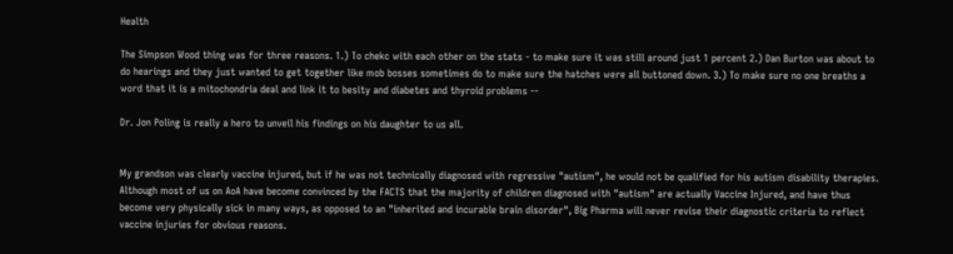Health

The Simpson Wood thing was for three reasons. 1.) To chekc with each other on the stats - to make sure it was still around just 1 percent 2.) Dan Burton was about to do hearings and they just wanted to get together like mob bosses sometimes do to make sure the hatches were all buttoned down. 3.) To make sure no one breaths a word that it is a mitochondria deal and link it to besity and diabetes and thyroid problems --

Dr. Jon Poling is really a hero to unveil his findings on his daughter to us all.


My grandson was clearly vaccine injured, but if he was not technically diagnosed with regressive "autism", he would not be qualified for his autism disability therapies. Although most of us on AoA have become convinced by the FACTS that the majority of children diagnosed with "autism" are actually Vaccine Injured, and have thus become very physically sick in many ways, as opposed to an "inherited and incurable brain disorder", Big Pharma will never revise their diagnostic criteria to reflect vaccine injuries for obvious reasons.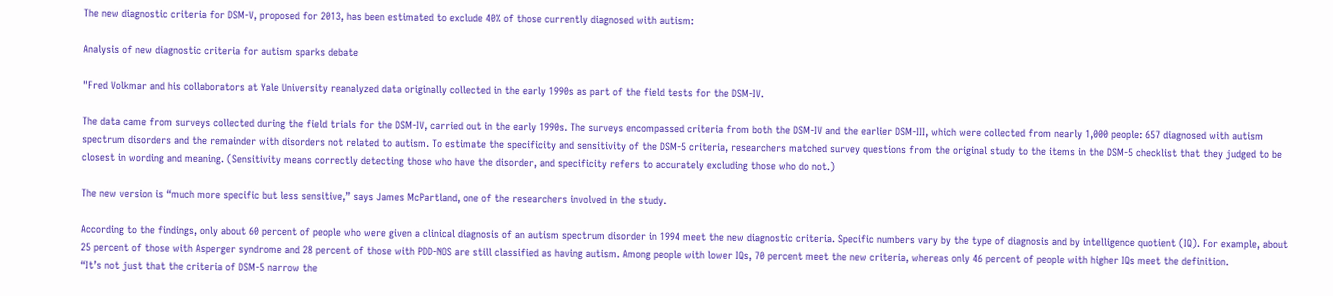The new diagnostic criteria for DSM-V, proposed for 2013, has been estimated to exclude 40% of those currently diagnosed with autism:

Analysis of new diagnostic criteria for autism sparks debate

"Fred Volkmar and his collaborators at Yale University reanalyzed data originally collected in the early 1990s as part of the field tests for the DSM-IV.

The data came from surveys collected during the field trials for the DSM-IV, carried out in the early 1990s. The surveys encompassed criteria from both the DSM-IV and the earlier DSM-III, which were collected from nearly 1,000 people: 657 diagnosed with autism spectrum disorders and the remainder with disorders not related to autism. To estimate the specificity and sensitivity of the DSM-5 criteria, researchers matched survey questions from the original study to the items in the DSM-5 checklist that they judged to be closest in wording and meaning. (Sensitivity means correctly detecting those who have the disorder, and specificity refers to accurately excluding those who do not.)

The new version is “much more specific but less sensitive,” says James McPartland, one of the researchers involved in the study.

According to the findings, only about 60 percent of people who were given a clinical diagnosis of an autism spectrum disorder in 1994 meet the new diagnostic criteria. Specific numbers vary by the type of diagnosis and by intelligence quotient (IQ). For example, about 25 percent of those with Asperger syndrome and 28 percent of those with PDD-NOS are still classified as having autism. Among people with lower IQs, 70 percent meet the new criteria, whereas only 46 percent of people with higher IQs meet the definition.
“It’s not just that the criteria of DSM-5 narrow the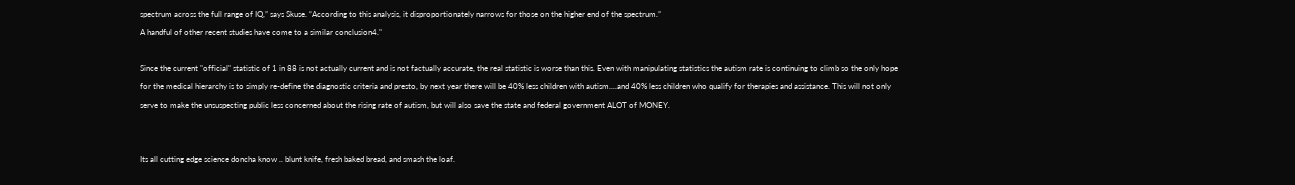spectrum across the full range of IQ,” says Skuse. “According to this analysis, it disproportionately narrows for those on the higher end of the spectrum.”
A handful of other recent studies have come to a similar conclusion4."

Since the current "official" statistic of 1 in 88 is not actually current and is not factually accurate, the real statistic is worse than this. Even with manipulating statistics the autism rate is continuing to climb so the only hope for the medical hierarchy is to simply re-define the diagnostic criteria and presto, by next year there will be 40% less children with autism....and 40% less children who qualify for therapies and assistance. This will not only serve to make the unsuspecting public less concerned about the rising rate of autism, but will also save the state and federal government ALOT of MONEY.


Its all cutting edge science doncha know .. blunt knife, fresh baked bread, and smash the loaf.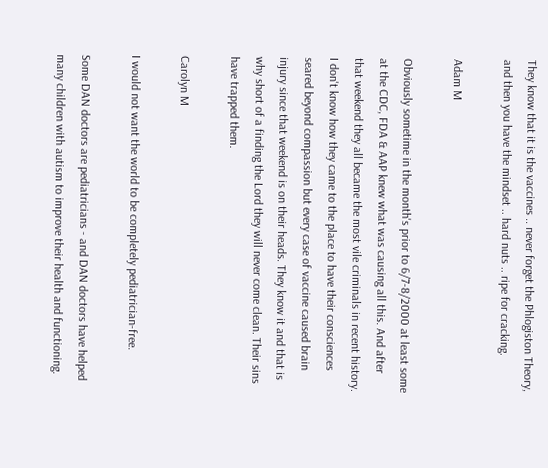They know that it is the vaccines .. never forget the Phlogiston Theory, and then you have the mindset .. hard nuts .. ripe for cracking.

Adam M

Obviously sometime in the month's prior to 6/7-8/2000 at least some at the CDC, FDA & AAP knew what was causing all this. And after that weekend they all became the most vile criminals in recent history. I don't know how they came to the place to have their consciences seared beyond compassion but every case of vaccine caused brain injury since that weekend is on their heads. They know it and that is why short of a finding the Lord they will never come clean. Their sins have trapped them.

Carolyn M

I would not want the world to be completely pediatrician-free.

Some DAN doctors are pediatricians - and DAN doctors have helped many children with autism to improve their health and functioning.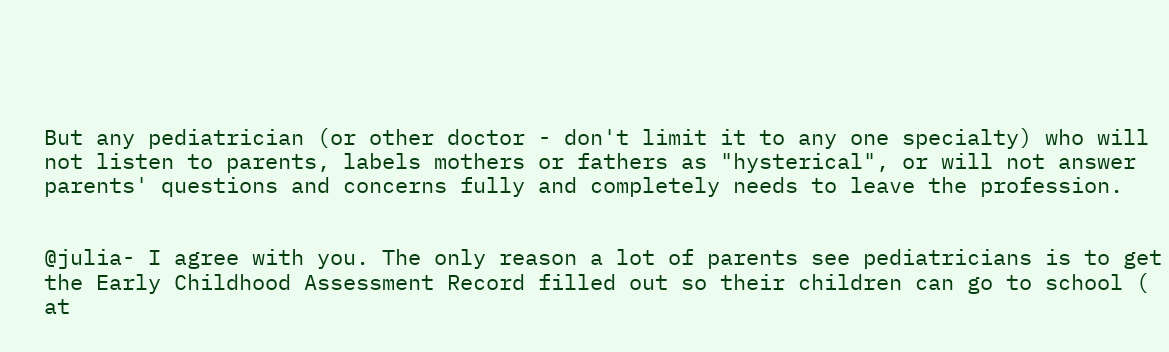But any pediatrician (or other doctor - don't limit it to any one specialty) who will not listen to parents, labels mothers or fathers as "hysterical", or will not answer parents' questions and concerns fully and completely needs to leave the profession.


@julia- I agree with you. The only reason a lot of parents see pediatricians is to get the Early Childhood Assessment Record filled out so their children can go to school ( at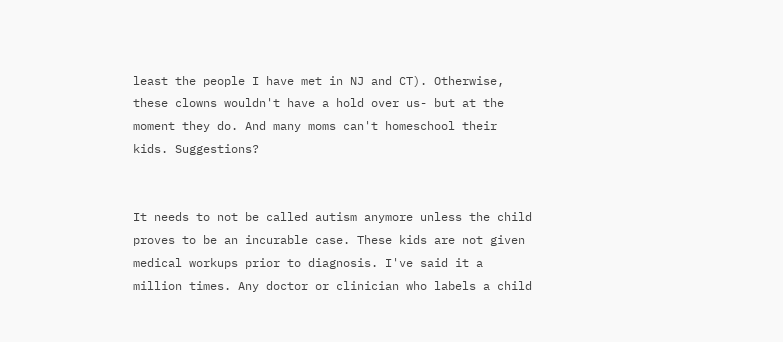least the people I have met in NJ and CT). Otherwise, these clowns wouldn't have a hold over us- but at the moment they do. And many moms can't homeschool their kids. Suggestions?


It needs to not be called autism anymore unless the child proves to be an incurable case. These kids are not given medical workups prior to diagnosis. I've said it a million times. Any doctor or clinician who labels a child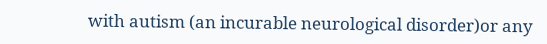with autism (an incurable neurological disorder)or any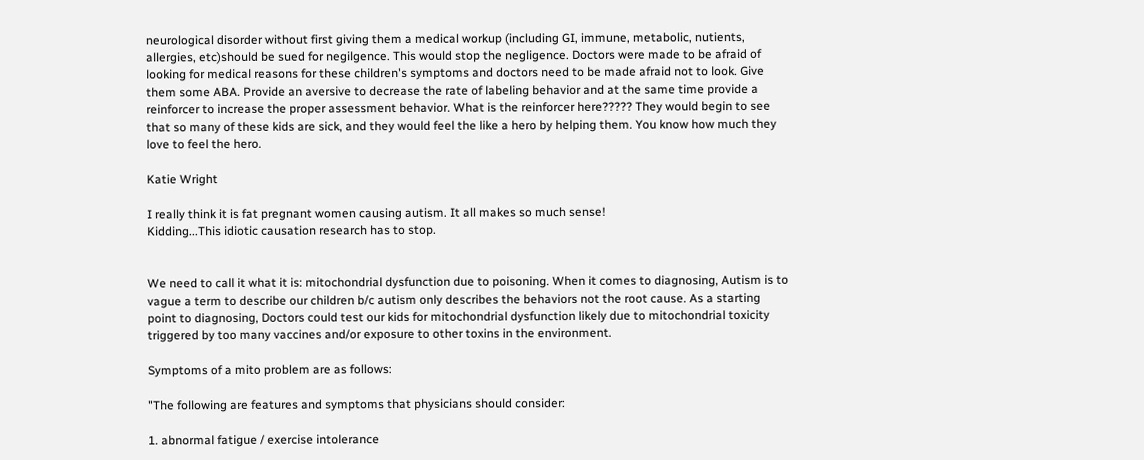neurological disorder without first giving them a medical workup (including GI, immune, metabolic, nutients, allergies, etc)should be sued for negilgence. This would stop the negligence. Doctors were made to be afraid of looking for medical reasons for these children's symptoms and doctors need to be made afraid not to look. Give them some ABA. Provide an aversive to decrease the rate of labeling behavior and at the same time provide a reinforcer to increase the proper assessment behavior. What is the reinforcer here????? They would begin to see that so many of these kids are sick, and they would feel the like a hero by helping them. You know how much they love to feel the hero.

Katie Wright

I really think it is fat pregnant women causing autism. It all makes so much sense!
Kidding...This idiotic causation research has to stop.


We need to call it what it is: mitochondrial dysfunction due to poisoning. When it comes to diagnosing, Autism is to vague a term to describe our children b/c autism only describes the behaviors not the root cause. As a starting point to diagnosing, Doctors could test our kids for mitochondrial dysfunction likely due to mitochondrial toxicity triggered by too many vaccines and/or exposure to other toxins in the environment.

Symptoms of a mito problem are as follows:

"The following are features and symptoms that physicians should consider:

1. abnormal fatigue / exercise intolerance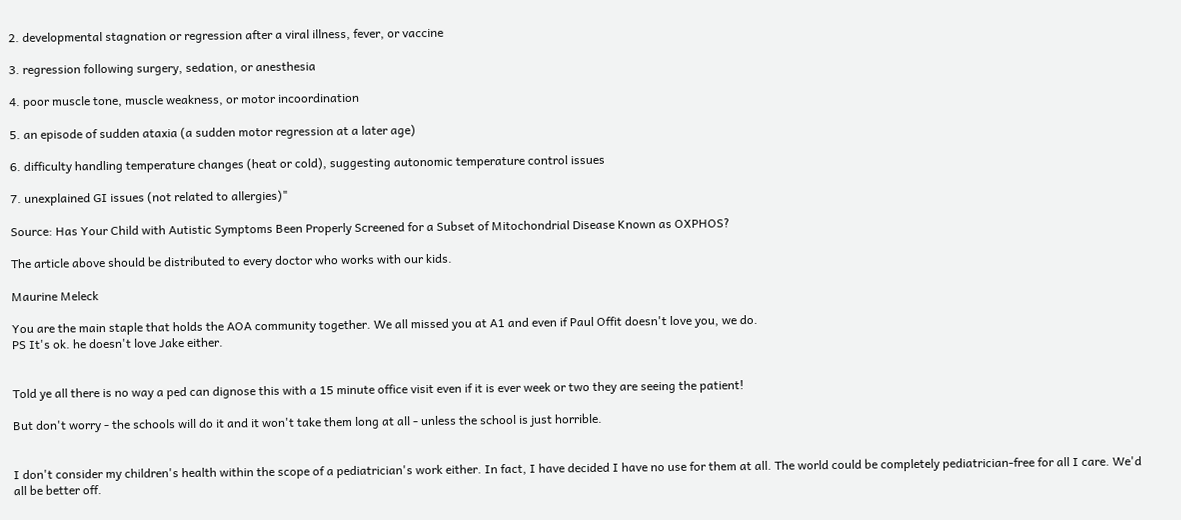2. developmental stagnation or regression after a viral illness, fever, or vaccine

3. regression following surgery, sedation, or anesthesia

4. poor muscle tone, muscle weakness, or motor incoordination

5. an episode of sudden ataxia (a sudden motor regression at a later age)

6. difficulty handling temperature changes (heat or cold), suggesting autonomic temperature control issues

7. unexplained GI issues (not related to allergies)"

Source: Has Your Child with Autistic Symptoms Been Properly Screened for a Subset of Mitochondrial Disease Known as OXPHOS?

The article above should be distributed to every doctor who works with our kids.

Maurine Meleck

You are the main staple that holds the AOA community together. We all missed you at A1 and even if Paul Offit doesn't love you, we do.
PS It's ok. he doesn't love Jake either.


Told ye all there is no way a ped can dignose this with a 15 minute office visit even if it is ever week or two they are seeing the patient!

But don't worry - the schools will do it and it won't take them long at all - unless the school is just horrible.


I don't consider my children's health within the scope of a pediatrician's work either. In fact, I have decided I have no use for them at all. The world could be completely pediatrician-free for all I care. We'd all be better off.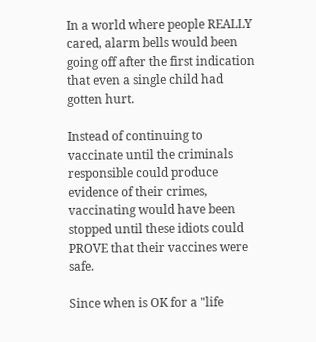In a world where people REALLY cared, alarm bells would been going off after the first indication that even a single child had gotten hurt.

Instead of continuing to vaccinate until the criminals responsible could produce evidence of their crimes, vaccinating would have been stopped until these idiots could PROVE that their vaccines were safe.

Since when is OK for a "life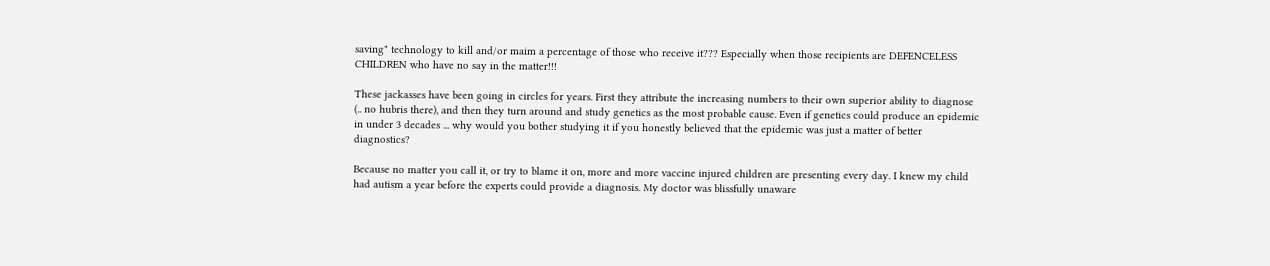saving" technology to kill and/or maim a percentage of those who receive it??? Especially when those recipients are DEFENCELESS CHILDREN who have no say in the matter!!!

These jackasses have been going in circles for years. First they attribute the increasing numbers to their own superior ability to diagnose (.. no hubris there), and then they turn around and study genetics as the most probable cause. Even if genetics could produce an epidemic in under 3 decades ... why would you bother studying it if you honestly believed that the epidemic was just a matter of better diagnostics?

Because no matter you call it, or try to blame it on, more and more vaccine injured children are presenting every day. I knew my child had autism a year before the experts could provide a diagnosis. My doctor was blissfully unaware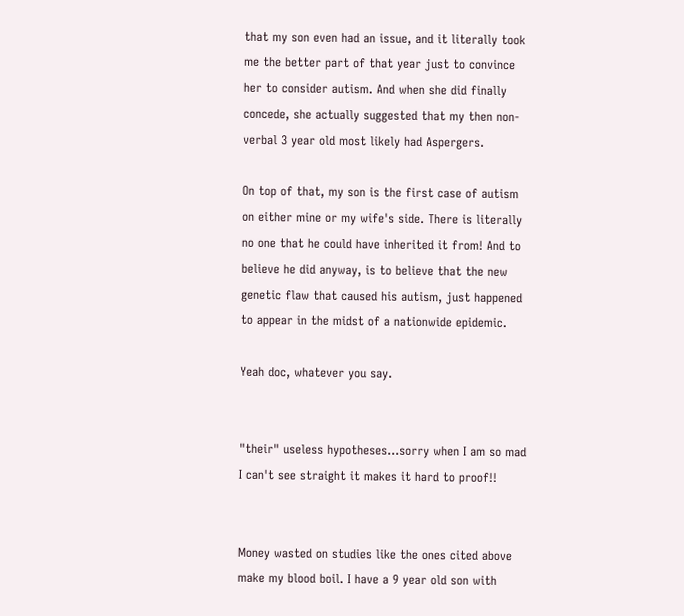that my son even had an issue, and it literally took me the better part of that year just to convince her to consider autism. And when she did finally concede, she actually suggested that my then non-verbal 3 year old most likely had Aspergers.

On top of that, my son is the first case of autism on either mine or my wife's side. There is literally no one that he could have inherited it from! And to believe he did anyway, is to believe that the new genetic flaw that caused his autism, just happened to appear in the midst of a nationwide epidemic.

Yeah doc, whatever you say.


"their" useless hypotheses...sorry when I am so mad I can't see straight it makes it hard to proof!!


Money wasted on studies like the ones cited above make my blood boil. I have a 9 year old son with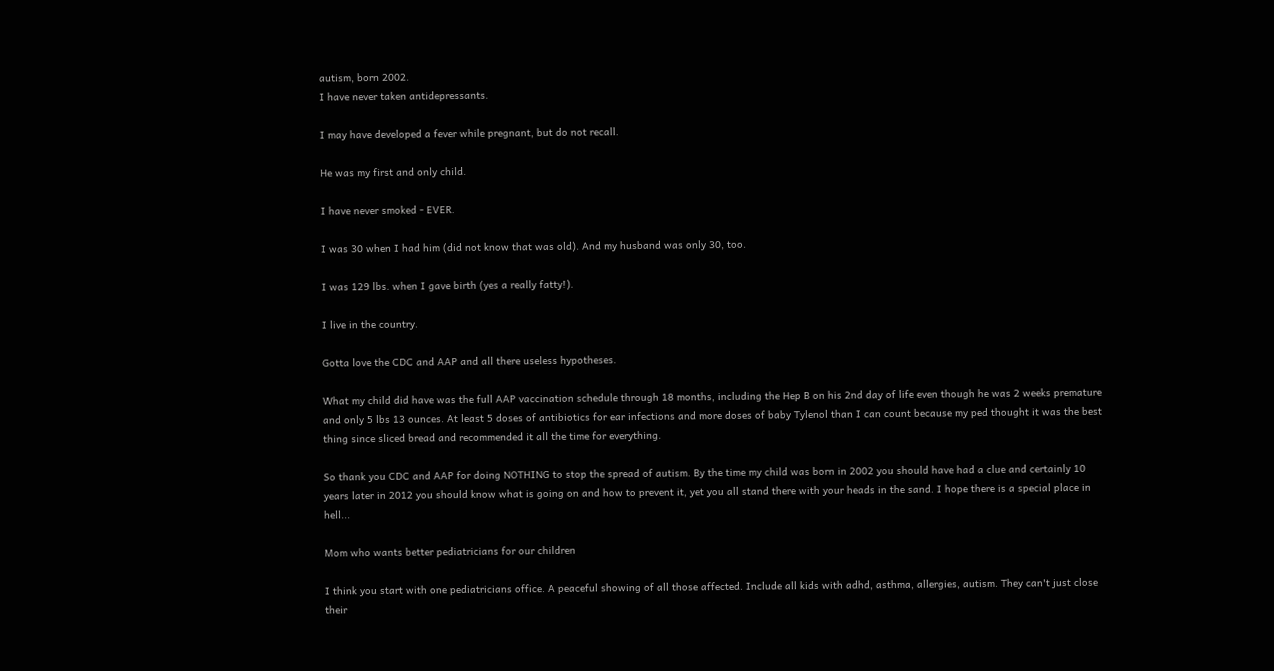autism, born 2002.
I have never taken antidepressants.

I may have developed a fever while pregnant, but do not recall.

He was my first and only child.

I have never smoked - EVER.

I was 30 when I had him (did not know that was old). And my husband was only 30, too.

I was 129 lbs. when I gave birth (yes a really fatty!).

I live in the country.

Gotta love the CDC and AAP and all there useless hypotheses.

What my child did have was the full AAP vaccination schedule through 18 months, including the Hep B on his 2nd day of life even though he was 2 weeks premature and only 5 lbs 13 ounces. At least 5 doses of antibiotics for ear infections and more doses of baby Tylenol than I can count because my ped thought it was the best thing since sliced bread and recommended it all the time for everything.

So thank you CDC and AAP for doing NOTHING to stop the spread of autism. By the time my child was born in 2002 you should have had a clue and certainly 10 years later in 2012 you should know what is going on and how to prevent it, yet you all stand there with your heads in the sand. I hope there is a special place in hell...

Mom who wants better pediatricians for our children

I think you start with one pediatricians office. A peaceful showing of all those affected. Include all kids with adhd, asthma, allergies, autism. They can't just close their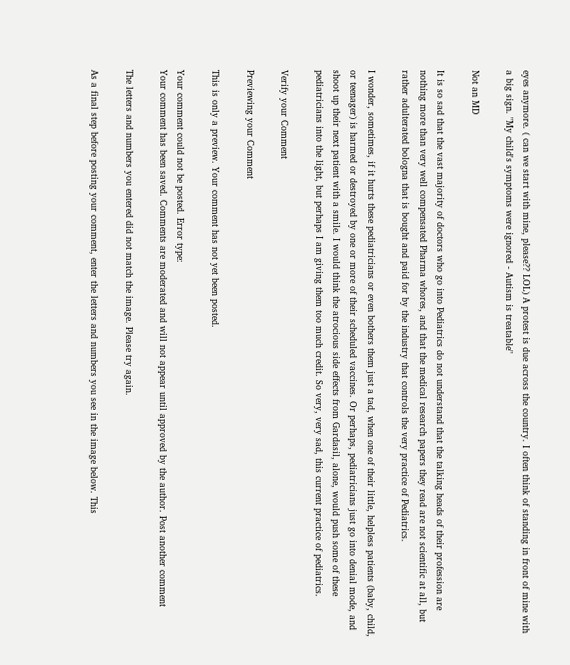eyes anymore. ( can we start with mine, please?? LOL) A protest is due across the country. I often think of standing in front of mine with a big sign. "My child's symptoms were ignored - Autism is treatable"

Not an MD

It is so sad that the vast majority of doctors who go into Pediatrics do not understand that the talking heads of their profession are nothing more than very well compensated Pharma whores, and that the medical research papers they read are not scientific at all, but rather adulterated bologna that is bought and paid for by the industry that controls the very practice of Pediatrics.

I wonder, sometimes, if it hurts these pediatricians or even bothers them just a tad, when one of their little, helpless patients (baby, child, or teenager) is harmed or destroyed by one or more of their scheduled vaccines. Or perhaps, pediatricians just go into denial mode, and shoot up their next patient with a smile. I would think the atrocious side effects from Gardasil, alone, would push some of these pediatricians into the light, but perhaps I am giving them too much credit. So very, very sad, this current practice of pediatrics.

Verify your Comment

Previewing your Comment

This is only a preview. Your comment has not yet been posted.

Your comment could not be posted. Error type:
Your comment has been saved. Comments are moderated and will not appear until approved by the author. Post another comment

The letters and numbers you entered did not match the image. Please try again.

As a final step before posting your comment, enter the letters and numbers you see in the image below. This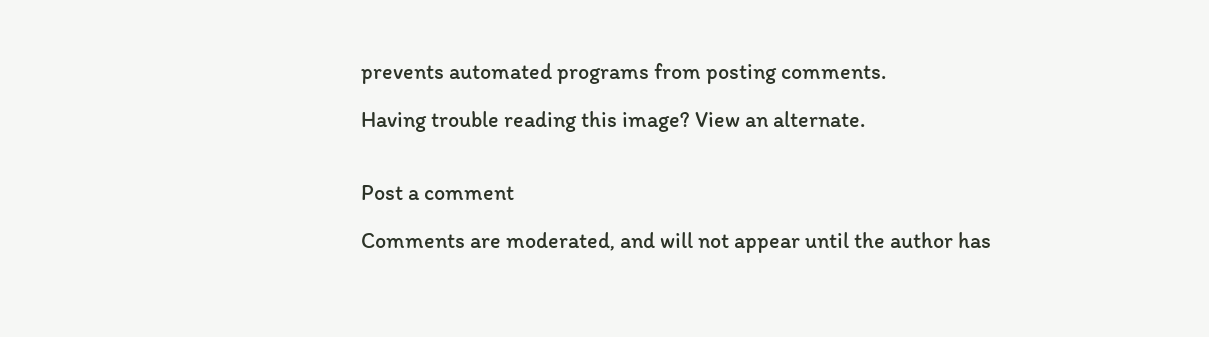prevents automated programs from posting comments.

Having trouble reading this image? View an alternate.


Post a comment

Comments are moderated, and will not appear until the author has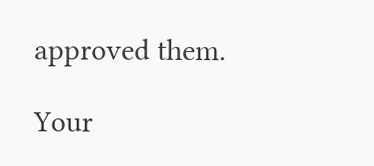approved them.

Your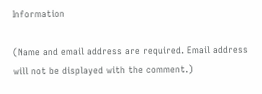Information

(Name and email address are required. Email address will not be displayed with the comment.)